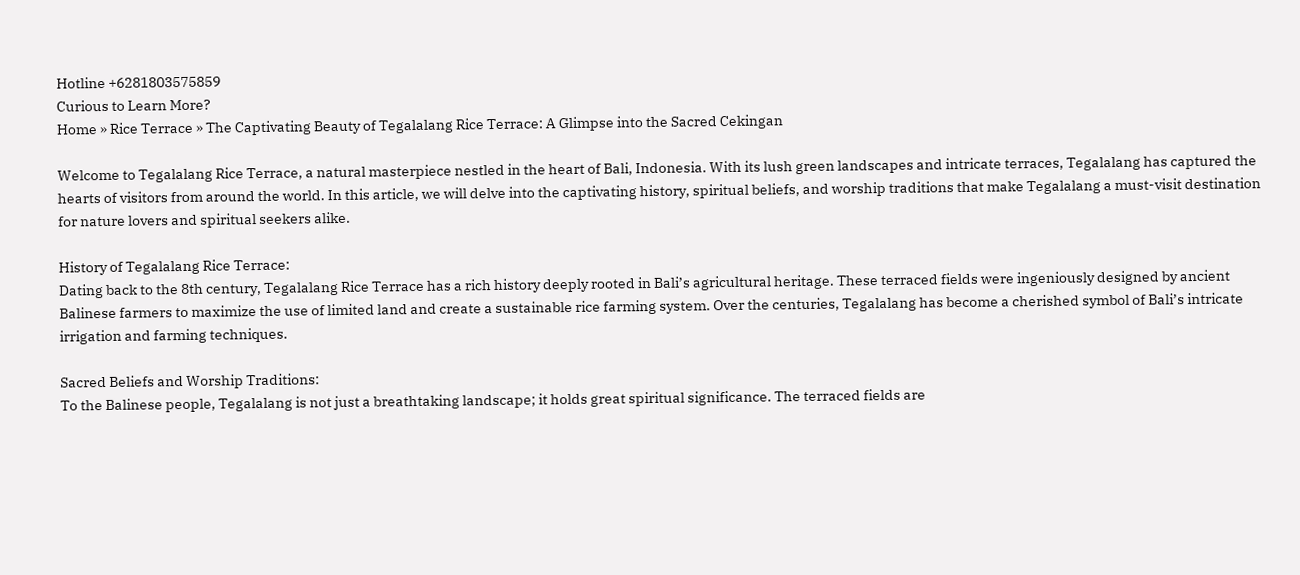Hotline +6281803575859
Curious to Learn More?
Home » Rice Terrace » The Captivating Beauty of Tegalalang Rice Terrace: A Glimpse into the Sacred Cekingan

Welcome to Tegalalang Rice Terrace, a natural masterpiece nestled in the heart of Bali, Indonesia. With its lush green landscapes and intricate terraces, Tegalalang has captured the hearts of visitors from around the world. In this article, we will delve into the captivating history, spiritual beliefs, and worship traditions that make Tegalalang a must-visit destination for nature lovers and spiritual seekers alike.

History of Tegalalang Rice Terrace:
Dating back to the 8th century, Tegalalang Rice Terrace has a rich history deeply rooted in Bali’s agricultural heritage. These terraced fields were ingeniously designed by ancient Balinese farmers to maximize the use of limited land and create a sustainable rice farming system. Over the centuries, Tegalalang has become a cherished symbol of Bali’s intricate irrigation and farming techniques.

Sacred Beliefs and Worship Traditions:
To the Balinese people, Tegalalang is not just a breathtaking landscape; it holds great spiritual significance. The terraced fields are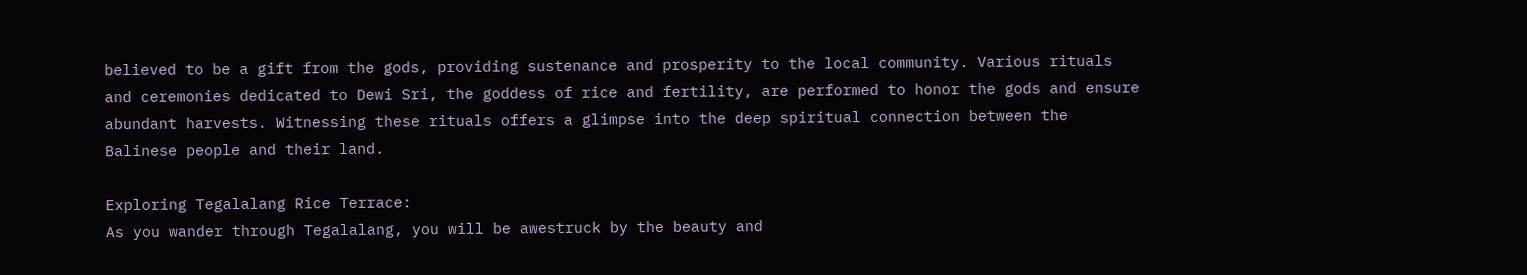believed to be a gift from the gods, providing sustenance and prosperity to the local community. Various rituals and ceremonies dedicated to Dewi Sri, the goddess of rice and fertility, are performed to honor the gods and ensure abundant harvests. Witnessing these rituals offers a glimpse into the deep spiritual connection between the Balinese people and their land.

Exploring Tegalalang Rice Terrace:
As you wander through Tegalalang, you will be awestruck by the beauty and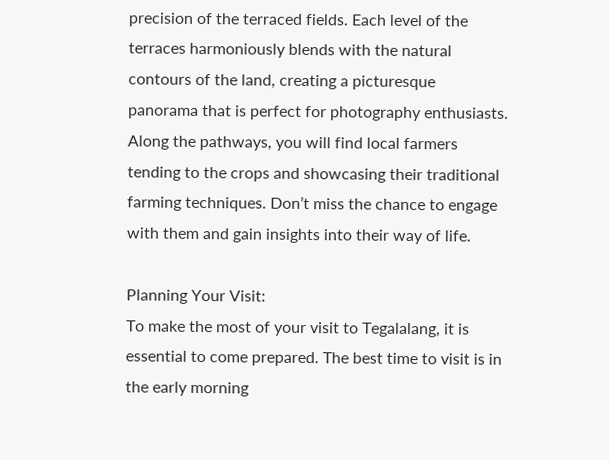precision of the terraced fields. Each level of the terraces harmoniously blends with the natural contours of the land, creating a picturesque panorama that is perfect for photography enthusiasts. Along the pathways, you will find local farmers tending to the crops and showcasing their traditional farming techniques. Don’t miss the chance to engage with them and gain insights into their way of life.

Planning Your Visit:
To make the most of your visit to Tegalalang, it is essential to come prepared. The best time to visit is in the early morning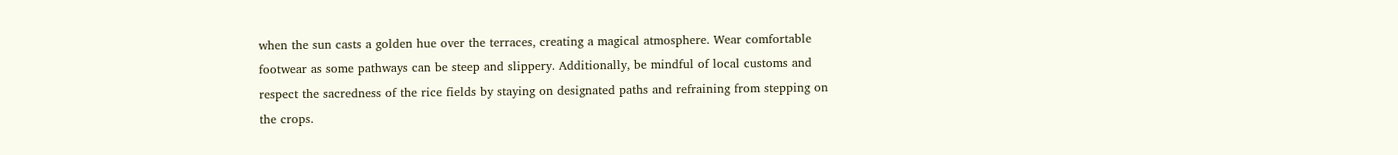when the sun casts a golden hue over the terraces, creating a magical atmosphere. Wear comfortable footwear as some pathways can be steep and slippery. Additionally, be mindful of local customs and respect the sacredness of the rice fields by staying on designated paths and refraining from stepping on the crops.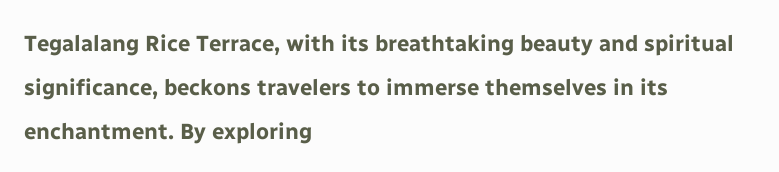Tegalalang Rice Terrace, with its breathtaking beauty and spiritual significance, beckons travelers to immerse themselves in its enchantment. By exploring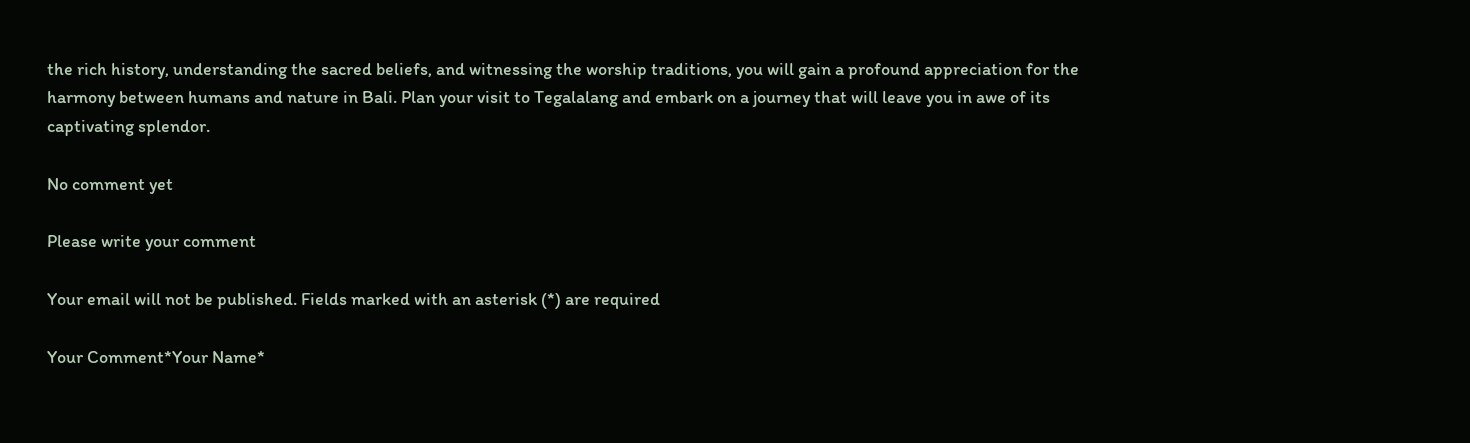the rich history, understanding the sacred beliefs, and witnessing the worship traditions, you will gain a profound appreciation for the harmony between humans and nature in Bali. Plan your visit to Tegalalang and embark on a journey that will leave you in awe of its captivating splendor.

No comment yet

Please write your comment

Your email will not be published. Fields marked with an asterisk (*) are required

Your Comment*Your Name*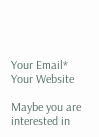Your Email* Your Website

Maybe you are interested in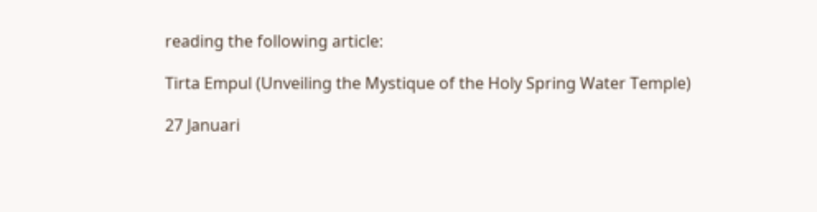reading the following article:

Tirta Empul (Unveiling the Mystique of the Holy Spring Water Temple)

27 Januari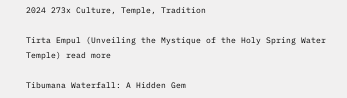2024 273x Culture, Temple, Tradition

Tirta Empul (Unveiling the Mystique of the Holy Spring Water Temple) read more

Tibumana Waterfall: A Hidden Gem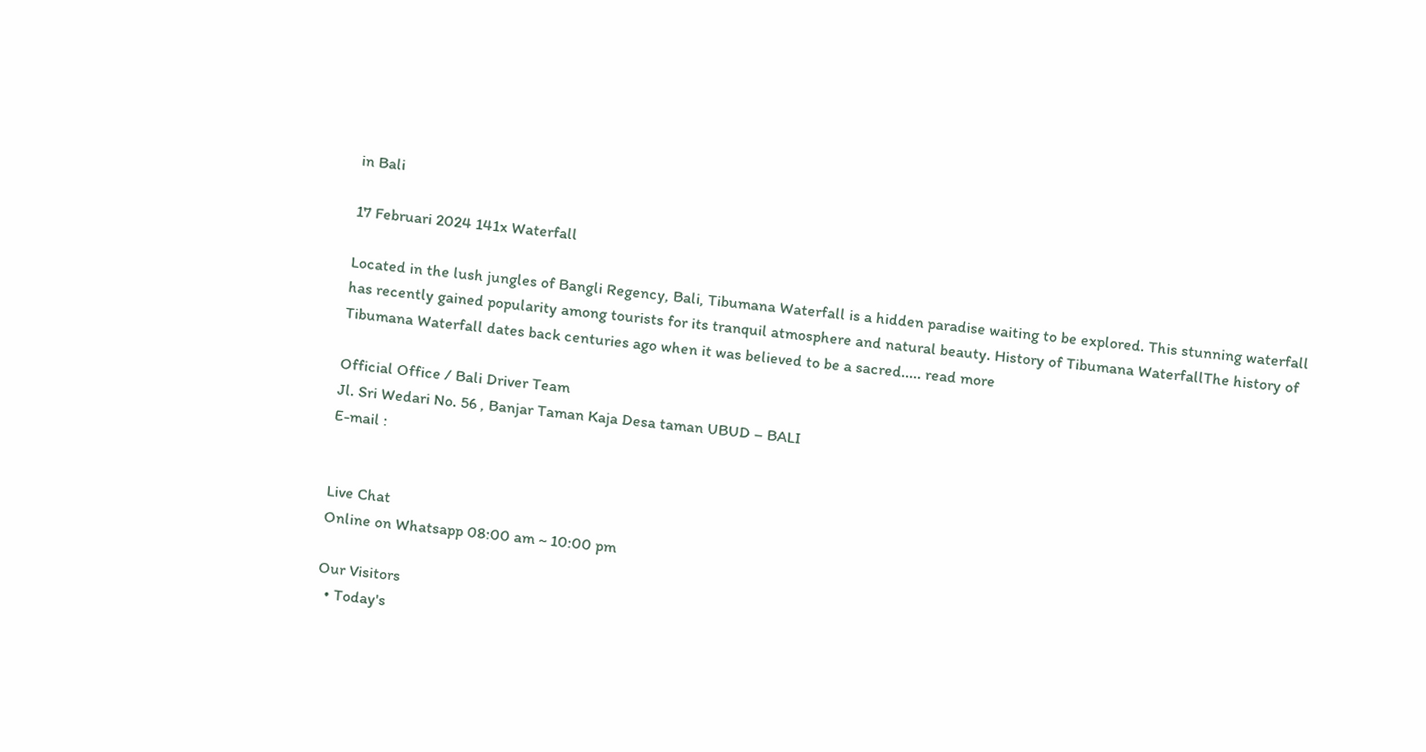in Bali

17 Februari 2024 141x Waterfall

Located in the lush jungles of Bangli Regency, Bali, Tibumana Waterfall is a hidden paradise waiting to be explored. This stunning waterfall has recently gained popularity among tourists for its tranquil atmosphere and natural beauty. History of Tibumana WaterfallThe history of Tibumana Waterfall dates back centuries ago when it was believed to be a sacred..... read more

Official Office / Bali Driver Team
Jl. Sri Wedari No. 56 , Banjar Taman Kaja Desa taman UBUD – BALI
E-mail :


Live Chat
Online on Whatsapp 08:00 am ~ 10:00 pm

Our Visitors
  • Today's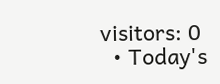visitors: 0
  • Today's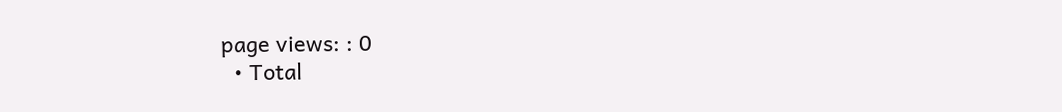page views: : 0
  • Total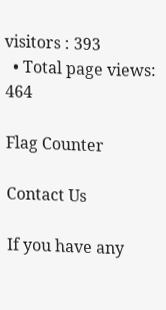visitors : 393
  • Total page views: 464

Flag Counter

Contact Us

If you have any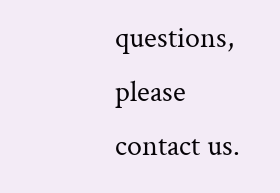questions, please contact us.